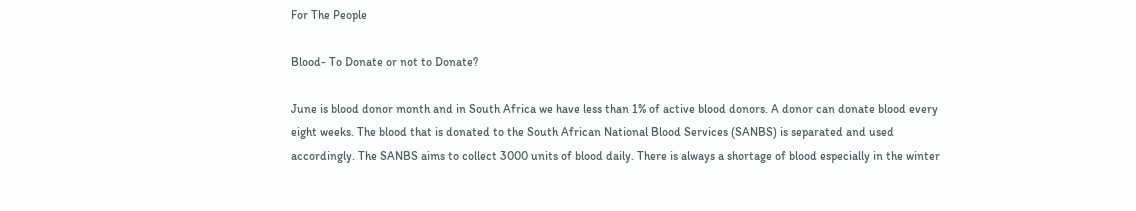For The People

Blood- To Donate or not to Donate?

June is blood donor month and in South Africa we have less than 1% of active blood donors. A donor can donate blood every eight weeks. The blood that is donated to the South African National Blood Services (SANBS) is separated and used accordingly. The SANBS aims to collect 3000 units of blood daily. There is always a shortage of blood especially in the winter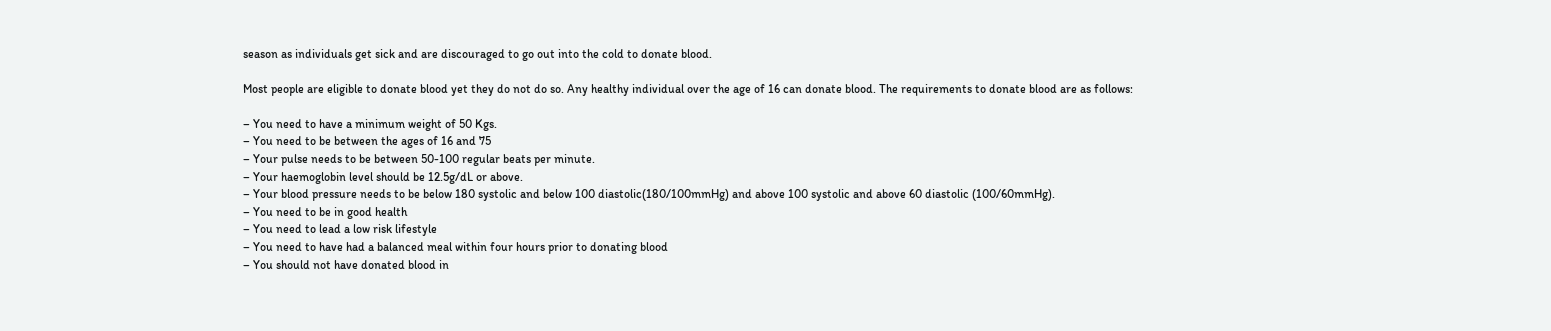season as individuals get sick and are discouraged to go out into the cold to donate blood.

Most people are eligible to donate blood yet they do not do so. Any healthy individual over the age of 16 can donate blood. The requirements to donate blood are as follows:

– You need to have a minimum weight of 50 Kgs.
– You need to be between the ages of 16 and 75
– Your pulse needs to be between 50-100 regular beats per minute.
– Your haemoglobin level should be 12.5g/dL or above.
– Your blood pressure needs to be below 180 systolic and below 100 diastolic(180/100mmHg) and above 100 systolic and above 60 diastolic (100/60mmHg).
– You need to be in good health
– You need to lead a low risk lifestyle
– You need to have had a balanced meal within four hours prior to donating blood
– You should not have donated blood in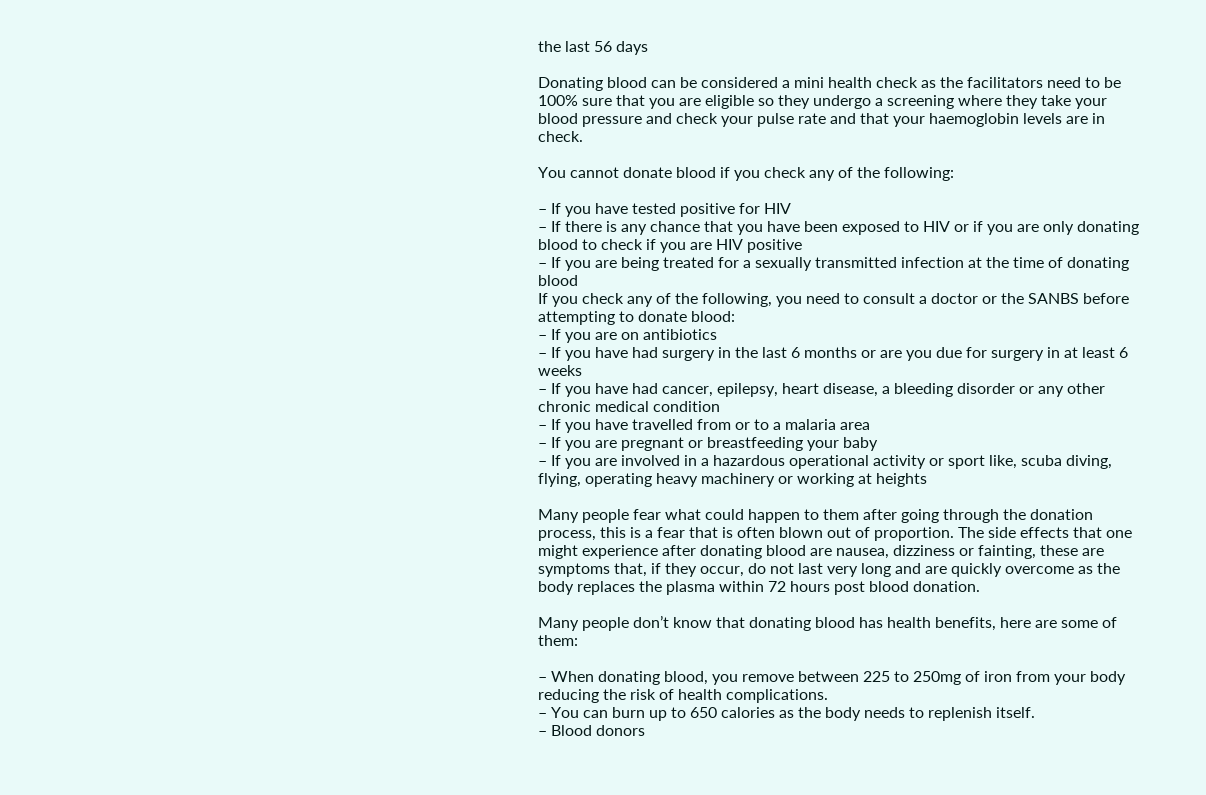the last 56 days

Donating blood can be considered a mini health check as the facilitators need to be 100% sure that you are eligible so they undergo a screening where they take your blood pressure and check your pulse rate and that your haemoglobin levels are in check.

You cannot donate blood if you check any of the following:

– If you have tested positive for HIV
– If there is any chance that you have been exposed to HIV or if you are only donating blood to check if you are HIV positive
– If you are being treated for a sexually transmitted infection at the time of donating blood
If you check any of the following, you need to consult a doctor or the SANBS before attempting to donate blood:
– If you are on antibiotics
– If you have had surgery in the last 6 months or are you due for surgery in at least 6 weeks
– If you have had cancer, epilepsy, heart disease, a bleeding disorder or any other chronic medical condition
– If you have travelled from or to a malaria area
– If you are pregnant or breastfeeding your baby
– If you are involved in a hazardous operational activity or sport like, scuba diving, flying, operating heavy machinery or working at heights

Many people fear what could happen to them after going through the donation process, this is a fear that is often blown out of proportion. The side effects that one might experience after donating blood are nausea, dizziness or fainting, these are symptoms that, if they occur, do not last very long and are quickly overcome as the body replaces the plasma within 72 hours post blood donation.

Many people don’t know that donating blood has health benefits, here are some of them:

– When donating blood, you remove between 225 to 250mg of iron from your body reducing the risk of health complications.
– You can burn up to 650 calories as the body needs to replenish itself.
– Blood donors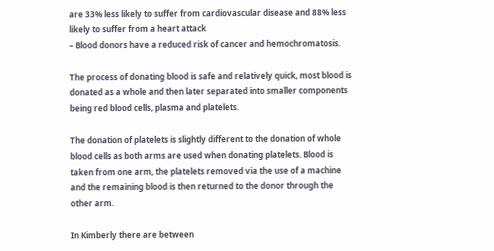are 33% less likely to suffer from cardiovascular disease and 88% less likely to suffer from a heart attack
– Blood donors have a reduced risk of cancer and hemochromatosis.

The process of donating blood is safe and relatively quick, most blood is donated as a whole and then later separated into smaller components being red blood cells, plasma and platelets.

The donation of platelets is slightly different to the donation of whole blood cells as both arms are used when donating platelets. Blood is taken from one arm, the platelets removed via the use of a machine and the remaining blood is then returned to the donor through the other arm.

In Kimberly there are between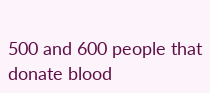500 and 600 people that donate blood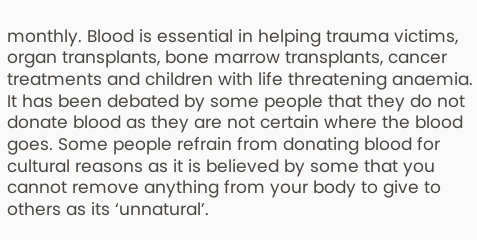monthly. Blood is essential in helping trauma victims, organ transplants, bone marrow transplants, cancer treatments and children with life threatening anaemia. It has been debated by some people that they do not donate blood as they are not certain where the blood goes. Some people refrain from donating blood for cultural reasons as it is believed by some that you cannot remove anything from your body to give to others as its ‘unnatural’.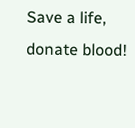Save a life, donate blood!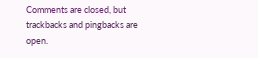Comments are closed, but trackbacks and pingbacks are open.